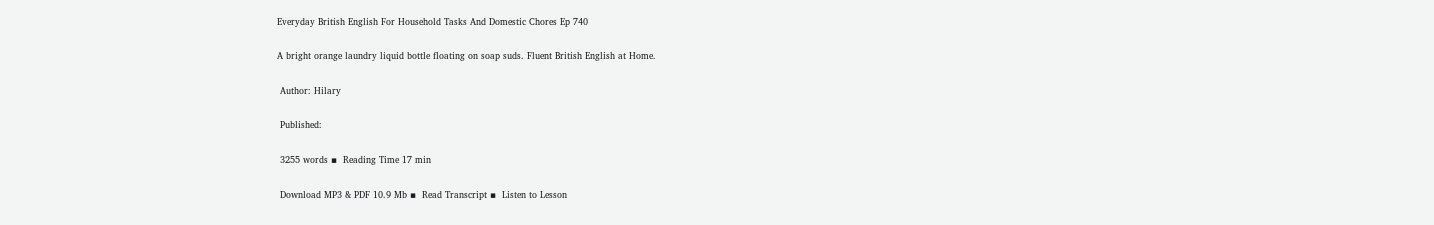Everyday British English For Household Tasks And Domestic Chores Ep 740

A bright orange laundry liquid bottle floating on soap suds. Fluent British English at Home.

 Author: Hilary

 Published:

 3255 words ▪  Reading Time 17 min

 Download MP3 & PDF 10.9 Mb ▪  Read Transcript ▪  Listen to Lesson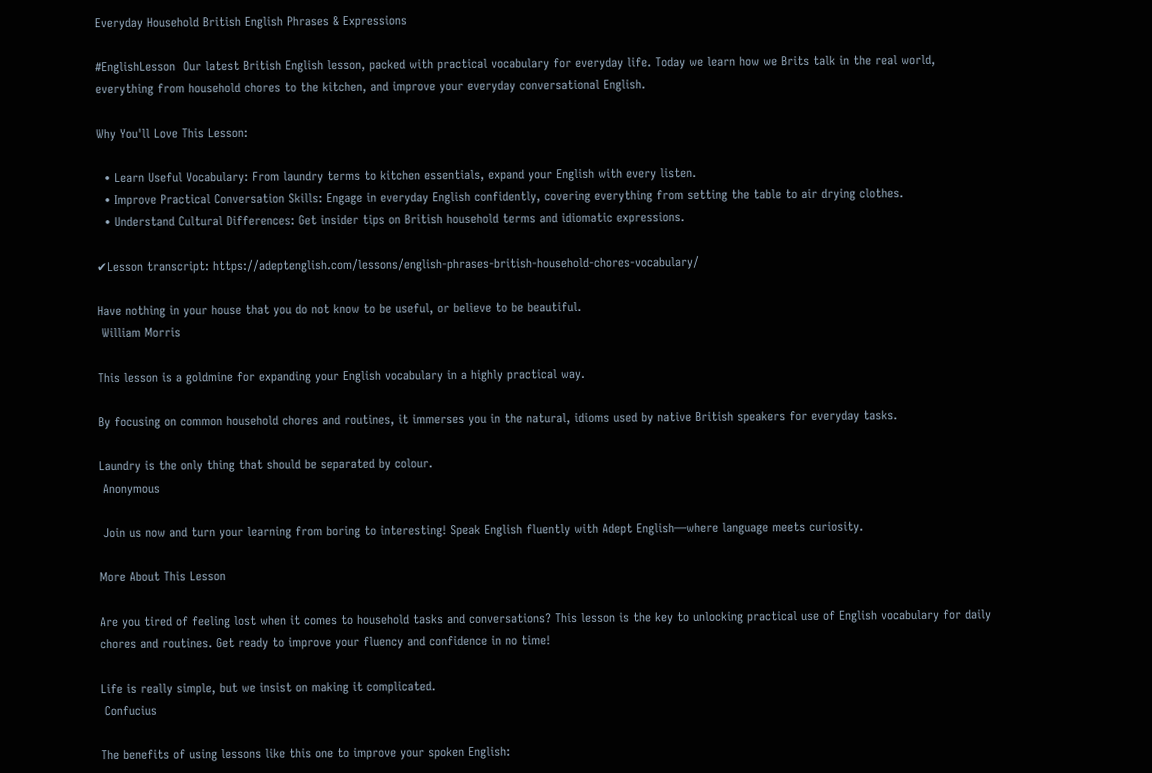Everyday Household British English Phrases & Expressions

#EnglishLesson  Our latest British English lesson, packed with practical vocabulary for everyday life. Today we learn how we Brits talk in the real world, everything from household chores to the kitchen, and improve your everyday conversational English.

Why You'll Love This Lesson:

  • Learn Useful Vocabulary: From laundry terms to kitchen essentials, expand your English with every listen.
  • Improve Practical Conversation Skills: Engage in everyday English confidently, covering everything from setting the table to air drying clothes.
  • Understand Cultural Differences: Get insider tips on British household terms and idiomatic expressions.

✔Lesson transcript: https://adeptenglish.com/lessons/english-phrases-british-household-chores-vocabulary/

Have nothing in your house that you do not know to be useful, or believe to be beautiful.
 William Morris

This lesson is a goldmine for expanding your English vocabulary in a highly practical way.

By focusing on common household chores and routines, it immerses you in the natural, idioms used by native British speakers for everyday tasks.

Laundry is the only thing that should be separated by colour.
 Anonymous

 Join us now and turn your learning from boring to interesting! Speak English fluently with Adept English—where language meets curiosity.

More About This Lesson

Are you tired of feeling lost when it comes to household tasks and conversations? This lesson is the key to unlocking practical use of English vocabulary for daily chores and routines. Get ready to improve your fluency and confidence in no time!

Life is really simple, but we insist on making it complicated.
 Confucius

The benefits of using lessons like this one to improve your spoken English: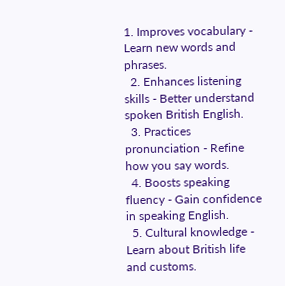1. Improves vocabulary - Learn new words and phrases.
  2. Enhances listening skills - Better understand spoken British English.
  3. Practices pronunciation - Refine how you say words.
  4. Boosts speaking fluency - Gain confidence in speaking English.
  5. Cultural knowledge - Learn about British life and customs.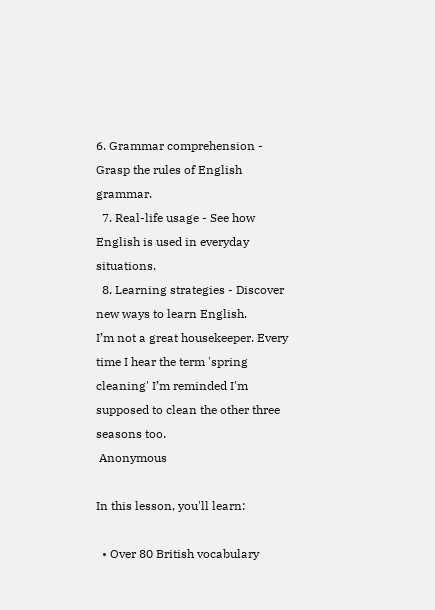6. Grammar comprehension - Grasp the rules of English grammar.
  7. Real-life usage - See how English is used in everyday situations.
  8. Learning strategies - Discover new ways to learn English.
I’m not a great housekeeper. Every time I hear the term 'spring cleaning' I’m reminded I'm supposed to clean the other three seasons too.
 Anonymous

In this lesson, you'll learn:

  • Over 80 British vocabulary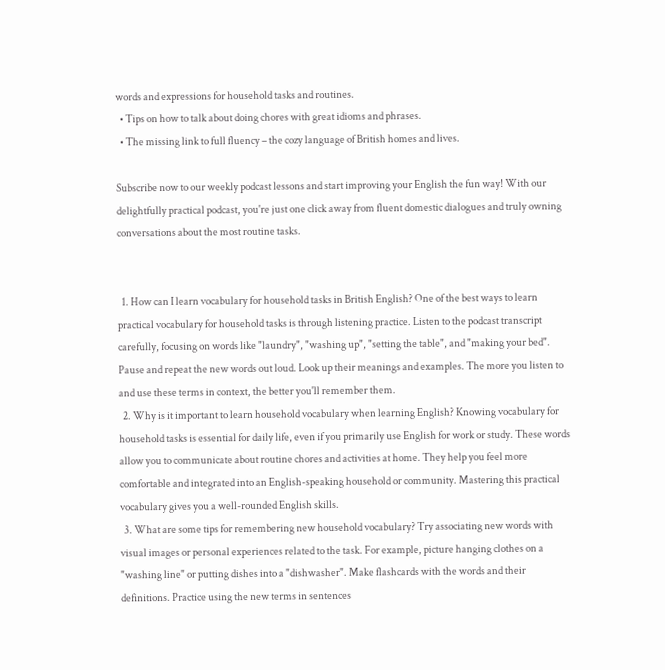words and expressions for household tasks and routines.
  • Tips on how to talk about doing chores with great idioms and phrases.
  • The missing link to full fluency – the cozy language of British homes and lives.

Subscribe now to our weekly podcast lessons and start improving your English the fun way! With our delightfully practical podcast, you're just one click away from fluent domestic dialogues and truly owning conversations about the most routine tasks.


  1. How can I learn vocabulary for household tasks in British English? One of the best ways to learn practical vocabulary for household tasks is through listening practice. Listen to the podcast transcript carefully, focusing on words like "laundry", "washing up", "setting the table", and "making your bed". Pause and repeat the new words out loud. Look up their meanings and examples. The more you listen to and use these terms in context, the better you'll remember them.
  2. Why is it important to learn household vocabulary when learning English? Knowing vocabulary for household tasks is essential for daily life, even if you primarily use English for work or study. These words allow you to communicate about routine chores and activities at home. They help you feel more comfortable and integrated into an English-speaking household or community. Mastering this practical vocabulary gives you a well-rounded English skills.
  3. What are some tips for remembering new household vocabulary? Try associating new words with visual images or personal experiences related to the task. For example, picture hanging clothes on a "washing line" or putting dishes into a "dishwasher". Make flashcards with the words and their definitions. Practice using the new terms in sentences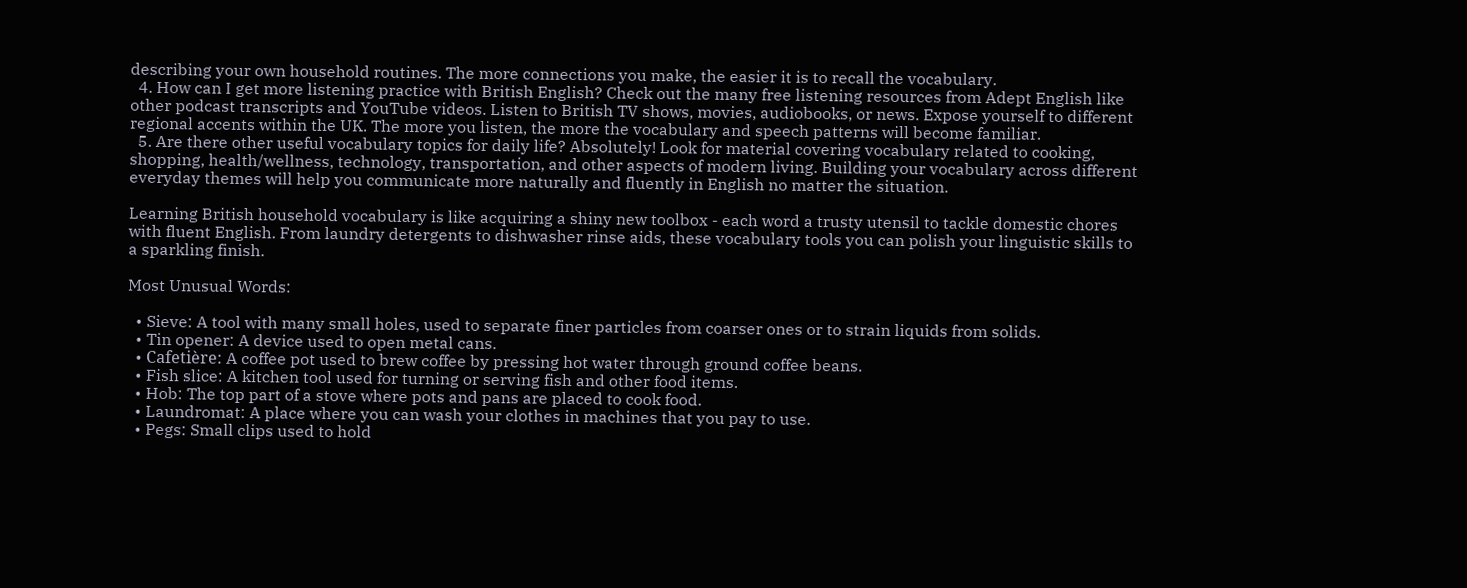describing your own household routines. The more connections you make, the easier it is to recall the vocabulary.
  4. How can I get more listening practice with British English? Check out the many free listening resources from Adept English like other podcast transcripts and YouTube videos. Listen to British TV shows, movies, audiobooks, or news. Expose yourself to different regional accents within the UK. The more you listen, the more the vocabulary and speech patterns will become familiar.
  5. Are there other useful vocabulary topics for daily life? Absolutely! Look for material covering vocabulary related to cooking, shopping, health/wellness, technology, transportation, and other aspects of modern living. Building your vocabulary across different everyday themes will help you communicate more naturally and fluently in English no matter the situation.

Learning British household vocabulary is like acquiring a shiny new toolbox - each word a trusty utensil to tackle domestic chores with fluent English. From laundry detergents to dishwasher rinse aids, these vocabulary tools you can polish your linguistic skills to a sparkling finish.

Most Unusual Words:

  • Sieve: A tool with many small holes, used to separate finer particles from coarser ones or to strain liquids from solids.
  • Tin opener: A device used to open metal cans.
  • Cafetière: A coffee pot used to brew coffee by pressing hot water through ground coffee beans.
  • Fish slice: A kitchen tool used for turning or serving fish and other food items.
  • Hob: The top part of a stove where pots and pans are placed to cook food.
  • Laundromat: A place where you can wash your clothes in machines that you pay to use.
  • Pegs: Small clips used to hold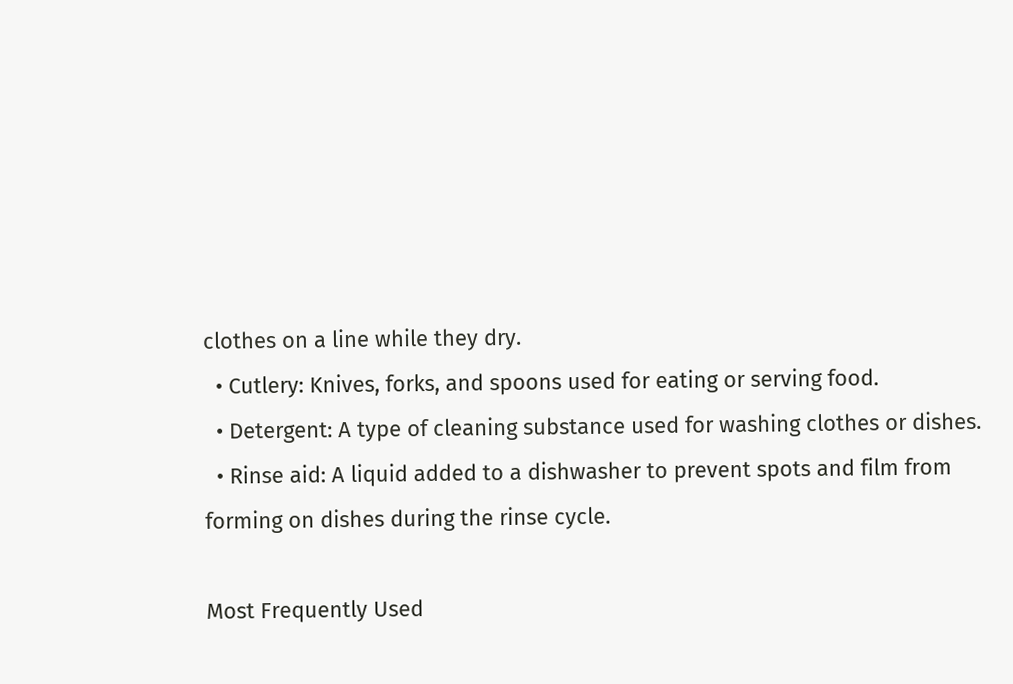clothes on a line while they dry.
  • Cutlery: Knives, forks, and spoons used for eating or serving food.
  • Detergent: A type of cleaning substance used for washing clothes or dishes.
  • Rinse aid: A liquid added to a dishwasher to prevent spots and film from forming on dishes during the rinse cycle.

Most Frequently Used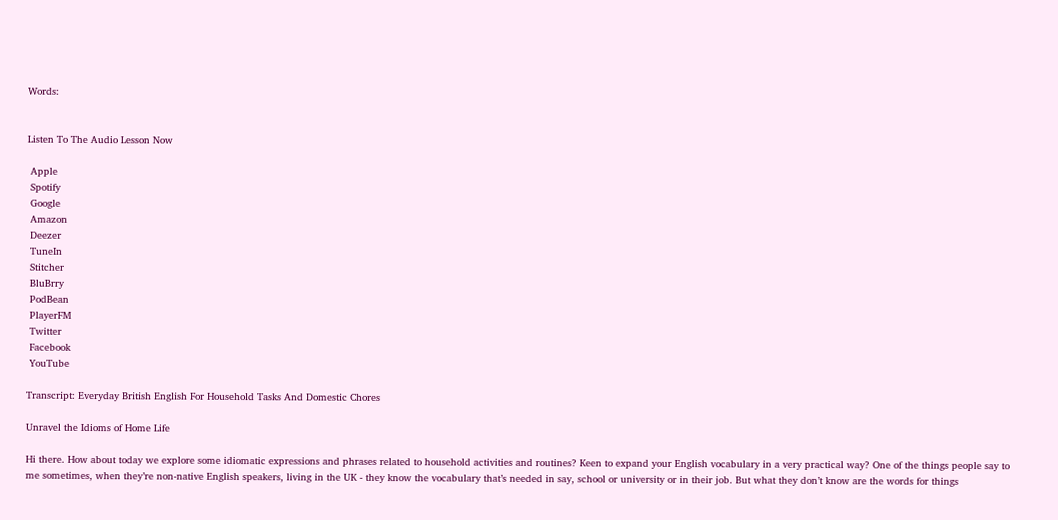Words:


Listen To The Audio Lesson Now

 Apple
 Spotify
 Google
 Amazon
 Deezer
 TuneIn
 Stitcher
 BluBrry
 PodBean
 PlayerFM
 Twitter
 Facebook
 YouTube

Transcript: Everyday British English For Household Tasks And Domestic Chores

Unravel the Idioms of Home Life

Hi there. How about today we explore some idiomatic expressions and phrases related to household activities and routines? Keen to expand your English vocabulary in a very practical way? One of the things people say to me sometimes, when they’re non-native English speakers, living in the UK - they know the vocabulary that’s needed in say, school or university or in their job. But what they don’t know are the words for things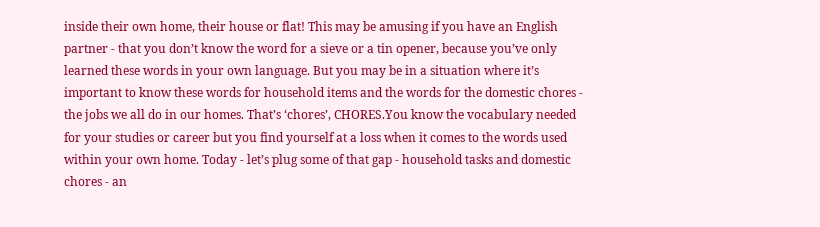inside their own home, their house or flat! This may be amusing if you have an English partner - that you don’t know the word for a sieve or a tin opener, because you’ve only learned these words in your own language. But you may be in a situation where it’s important to know these words for household items and the words for the domestic chores - the jobs we all do in our homes. That’s ‘chores’, CHORES.You know the vocabulary needed for your studies or career but you find yourself at a loss when it comes to the words used within your own home. Today - let’s plug some of that gap - household tasks and domestic chores - an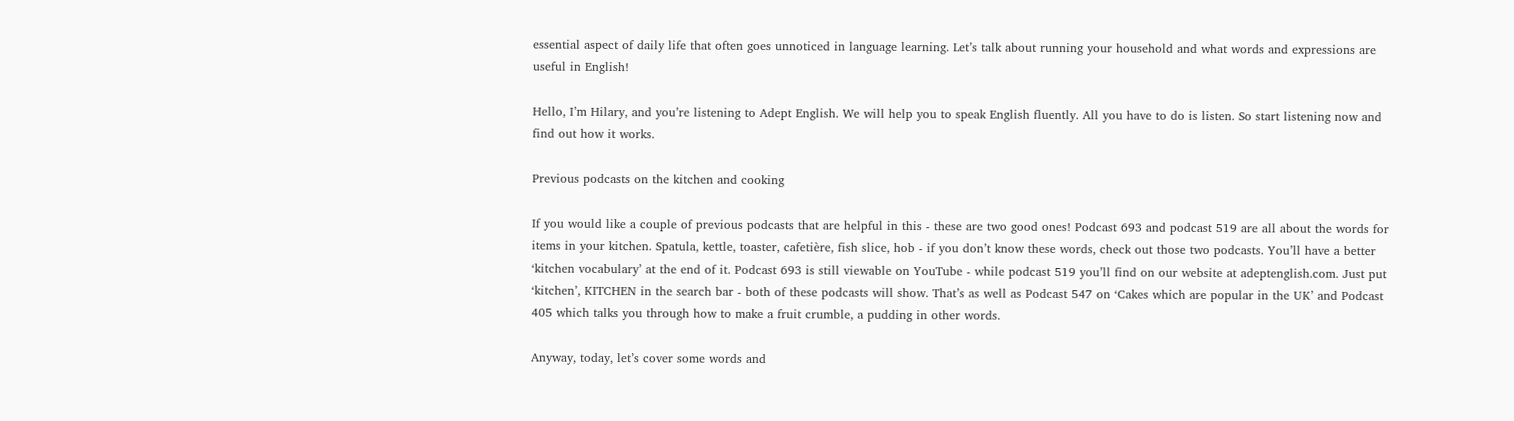essential aspect of daily life that often goes unnoticed in language learning. Let’s talk about running your household and what words and expressions are useful in English!

Hello, I’m Hilary, and you’re listening to Adept English. We will help you to speak English fluently. All you have to do is listen. So start listening now and find out how it works.

Previous podcasts on the kitchen and cooking

If you would like a couple of previous podcasts that are helpful in this - these are two good ones! Podcast 693 and podcast 519 are all about the words for items in your kitchen. Spatula, kettle, toaster, cafetière, fish slice, hob - if you don’t know these words, check out those two podcasts. You’ll have a better ‘kitchen vocabulary’ at the end of it. Podcast 693 is still viewable on YouTube - while podcast 519 you’ll find on our website at adeptenglish.com. Just put ‘kitchen’, KITCHEN in the search bar - both of these podcasts will show. That’s as well as Podcast 547 on ‘Cakes which are popular in the UK’ and Podcast 405 which talks you through how to make a fruit crumble, a pudding in other words.

Anyway, today, let’s cover some words and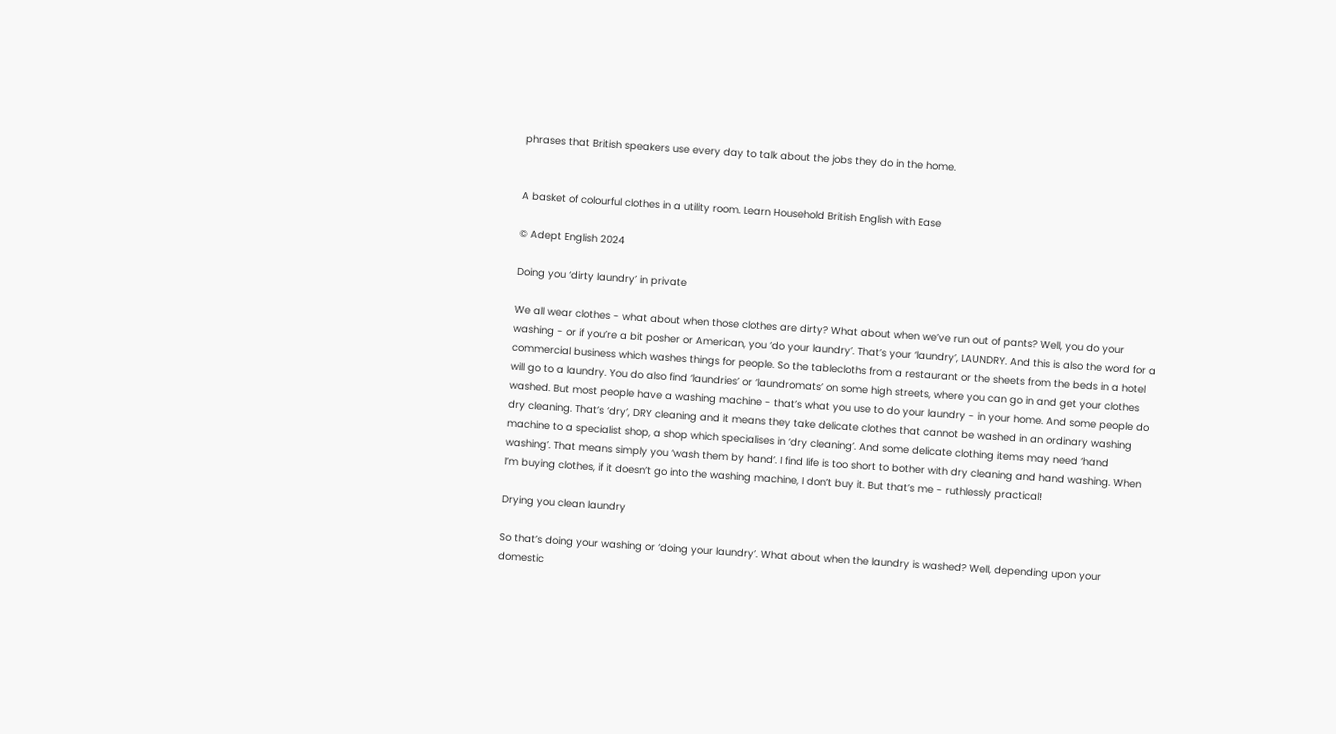phrases that British speakers use every day to talk about the jobs they do in the home.


A basket of colourful clothes in a utility room. Learn Household British English with Ease

© Adept English 2024

Doing you ‘dirty laundry’ in private

We all wear clothes - what about when those clothes are dirty? What about when we’ve run out of pants? Well, you do your washing - or if you’re a bit posher or American, you ‘do your laundry’. That’s your ‘laundry’, LAUNDRY. And this is also the word for a commercial business which washes things for people. So the tablecloths from a restaurant or the sheets from the beds in a hotel will go to a laundry. You do also find ‘laundries’ or ‘laundromats’ on some high streets, where you can go in and get your clothes washed. But most people have a washing machine - that’s what you use to do your laundry - in your home. And some people do dry cleaning. That’s ‘dry’, DRY cleaning and it means they take delicate clothes that cannot be washed in an ordinary washing machine to a specialist shop, a shop which specialises in ‘dry cleaning’. And some delicate clothing items may need ‘hand washing’. That means simply you ‘wash them by hand’. I find life is too short to bother with dry cleaning and hand washing. When I’m buying clothes, if it doesn’t go into the washing machine, I don’t buy it. But that’s me - ruthlessly practical!

Drying you clean laundry

So that’s doing your washing or ‘doing your laundry’. What about when the laundry is washed? Well, depending upon your domestic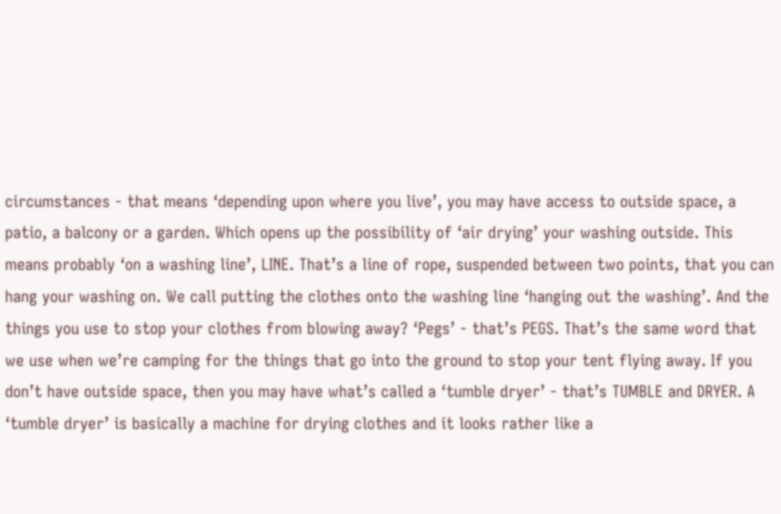circumstances - that means ‘depending upon where you live’, you may have access to outside space, a patio, a balcony or a garden. Which opens up the possibility of ‘air drying’ your washing outside. This means probably ‘on a washing line’, LINE. That’s a line of rope, suspended between two points, that you can hang your washing on. We call putting the clothes onto the washing line ‘hanging out the washing’. And the things you use to stop your clothes from blowing away? ‘Pegs’ - that’s PEGS. That’s the same word that we use when we’re camping for the things that go into the ground to stop your tent flying away. If you don’t have outside space, then you may have what’s called a ‘tumble dryer’ - that’s TUMBLE and DRYER. A ‘tumble dryer’ is basically a machine for drying clothes and it looks rather like a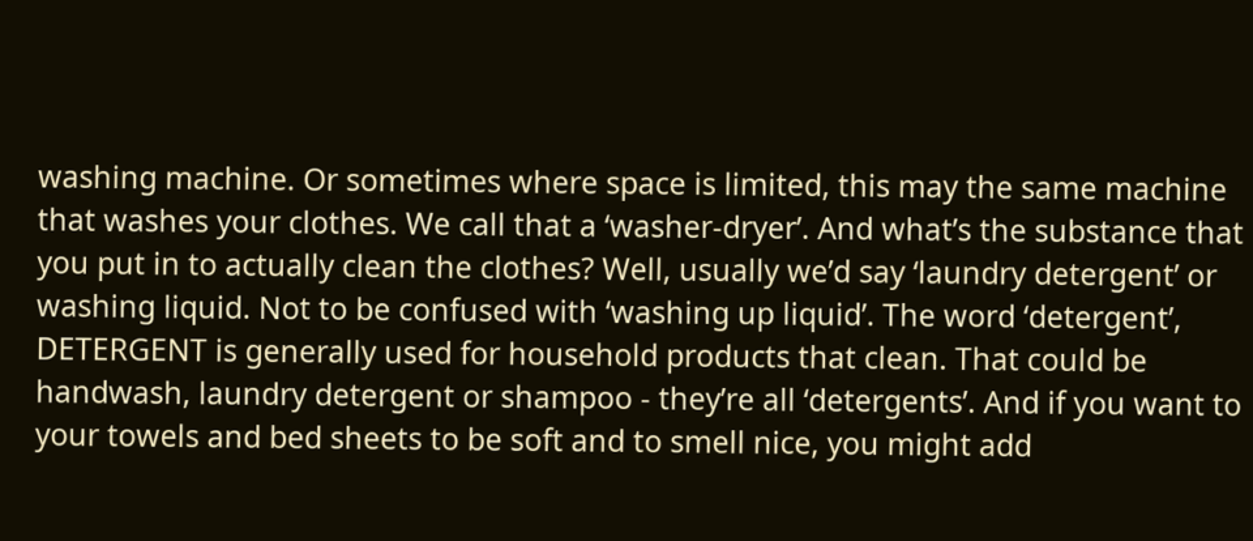washing machine. Or sometimes where space is limited, this may the same machine that washes your clothes. We call that a ‘washer-dryer’. And what’s the substance that you put in to actually clean the clothes? Well, usually we’d say ‘laundry detergent’ or washing liquid. Not to be confused with ‘washing up liquid’. The word ‘detergent’, DETERGENT is generally used for household products that clean. That could be handwash, laundry detergent or shampoo - they’re all ‘detergents’. And if you want to your towels and bed sheets to be soft and to smell nice, you might add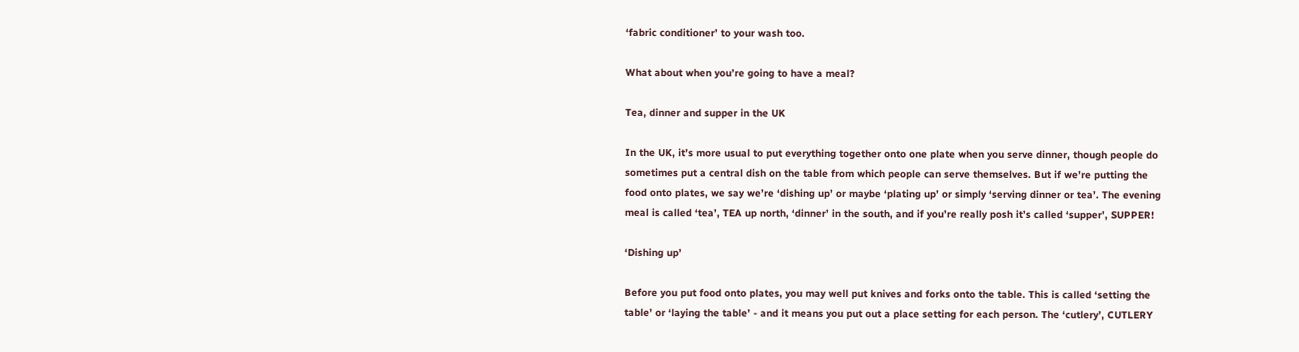‘fabric conditioner’ to your wash too.

What about when you’re going to have a meal?

Tea, dinner and supper in the UK

In the UK, it’s more usual to put everything together onto one plate when you serve dinner, though people do sometimes put a central dish on the table from which people can serve themselves. But if we’re putting the food onto plates, we say we’re ‘dishing up’ or maybe ‘plating up’ or simply ‘serving dinner or tea’. The evening meal is called ‘tea’, TEA up north, ‘dinner’ in the south, and if you’re really posh it’s called ‘supper’, SUPPER!

‘Dishing up’

Before you put food onto plates, you may well put knives and forks onto the table. This is called ‘setting the table’ or ‘laying the table’ - and it means you put out a place setting for each person. The ‘cutlery’, CUTLERY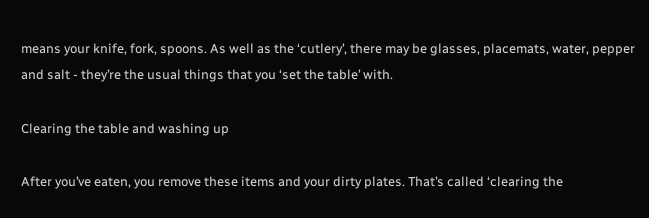means your knife, fork, spoons. As well as the ‘cutlery’, there may be glasses, placemats, water, pepper and salt - they’re the usual things that you ‘set the table’ with.

Clearing the table and washing up

After you’ve eaten, you remove these items and your dirty plates. That’s called ‘clearing the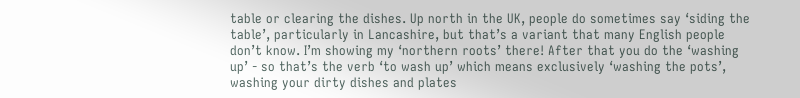table or clearing the dishes. Up north in the UK, people do sometimes say ‘siding the table’, particularly in Lancashire, but that’s a variant that many English people don’t know. I’m showing my ‘northern roots’ there! After that you do the ‘washing up’ - so that’s the verb ‘to wash up’ which means exclusively ‘washing the pots’, washing your dirty dishes and plates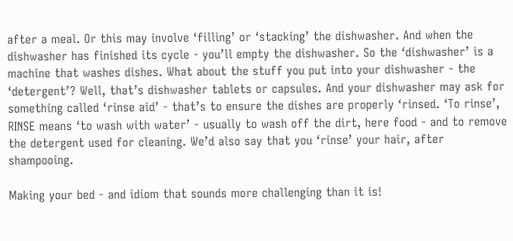after a meal. Or this may involve ‘filling’ or ‘stacking’ the dishwasher. And when the dishwasher has finished its cycle - you’ll empty the dishwasher. So the ‘dishwasher’ is a machine that washes dishes. What about the stuff you put into your dishwasher - the ‘detergent’? Well, that’s dishwasher tablets or capsules. And your dishwasher may ask for something called ‘rinse aid’ - that’s to ensure the dishes are properly ‘rinsed. ‘To rinse’, RINSE means ‘to wash with water’ - usually to wash off the dirt, here food - and to remove the detergent used for cleaning. We’d also say that you ‘rinse’ your hair, after shampooing.

Making your bed - and idiom that sounds more challenging than it is!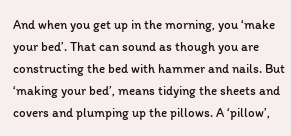And when you get up in the morning, you ‘make your bed’. That can sound as though you are constructing the bed with hammer and nails. But ‘making your bed’, means tidying the sheets and covers and plumping up the pillows. A ‘pillow’,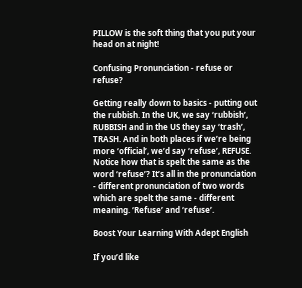PILLOW is the soft thing that you put your head on at night!

Confusing Pronunciation - refuse or refuse?

Getting really down to basics - putting out the rubbish. In the UK, we say ‘rubbish’, RUBBISH and in the US they say ‘trash’, TRASH. And in both places if we’re being more ‘official’, we’d say ‘refuse’, REFUSE. Notice how that is spelt the same as the word ‘refuse’? It’s all in the pronunciation - different pronunciation of two words which are spelt the same - different meaning. ‘Refuse’ and ‘refuse’.

Boost Your Learning With Adept English

If you’d like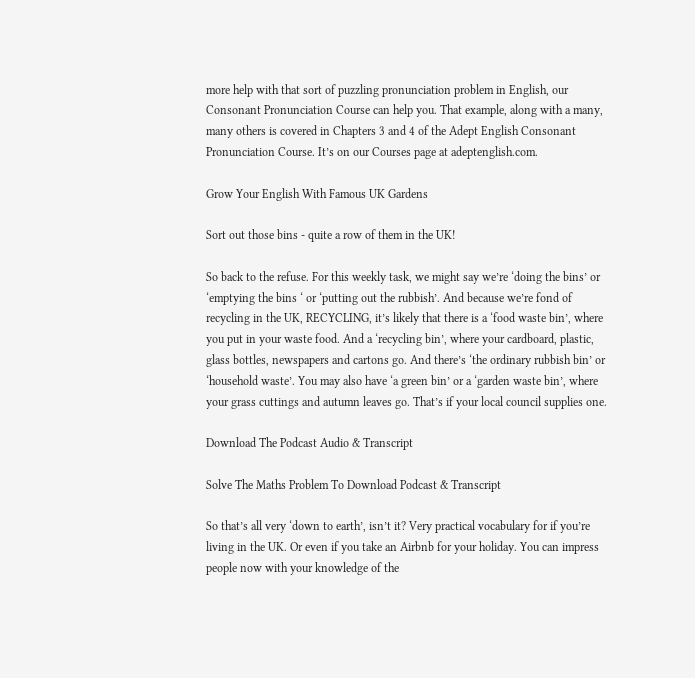more help with that sort of puzzling pronunciation problem in English, our Consonant Pronunciation Course can help you. That example, along with a many, many others is covered in Chapters 3 and 4 of the Adept English Consonant Pronunciation Course. It’s on our Courses page at adeptenglish.com.

Grow Your English With Famous UK Gardens

Sort out those bins - quite a row of them in the UK!

So back to the refuse. For this weekly task, we might say we’re ‘doing the bins’ or ‘emptying the bins ‘ or ‘putting out the rubbish’. And because we’re fond of recycling in the UK, RECYCLING, it’s likely that there is a ‘food waste bin’, where you put in your waste food. And a ‘recycling bin’, where your cardboard, plastic, glass bottles, newspapers and cartons go. And there’s ‘the ordinary rubbish bin’ or ‘household waste’. You may also have ‘a green bin’ or a ‘garden waste bin’, where your grass cuttings and autumn leaves go. That’s if your local council supplies one.

Download The Podcast Audio & Transcript

Solve The Maths Problem To Download Podcast & Transcript

So that’s all very ‘down to earth’, isn’t it? Very practical vocabulary for if you’re living in the UK. Or even if you take an Airbnb for your holiday. You can impress people now with your knowledge of the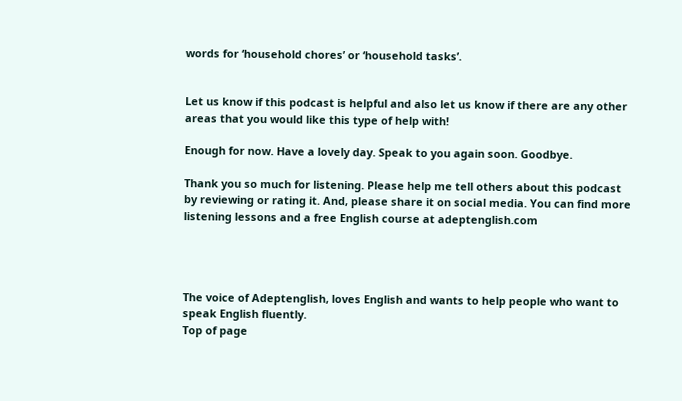words for ‘household chores’ or ‘household tasks’.


Let us know if this podcast is helpful and also let us know if there are any other areas that you would like this type of help with!

Enough for now. Have a lovely day. Speak to you again soon. Goodbye.

Thank you so much for listening. Please help me tell others about this podcast by reviewing or rating it. And, please share it on social media. You can find more listening lessons and a free English course at adeptenglish.com




The voice of Adeptenglish, loves English and wants to help people who want to speak English fluently.
Top of page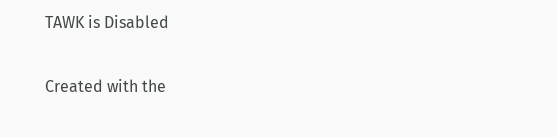TAWK is Disabled

Created with the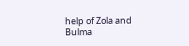help of Zola and Bulma